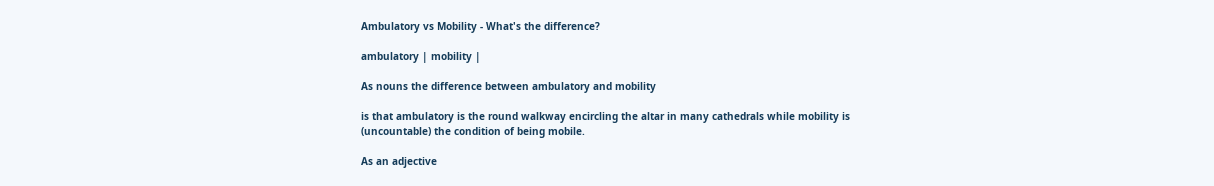Ambulatory vs Mobility - What's the difference?

ambulatory | mobility |

As nouns the difference between ambulatory and mobility

is that ambulatory is the round walkway encircling the altar in many cathedrals while mobility is (uncountable) the condition of being mobile.

As an adjective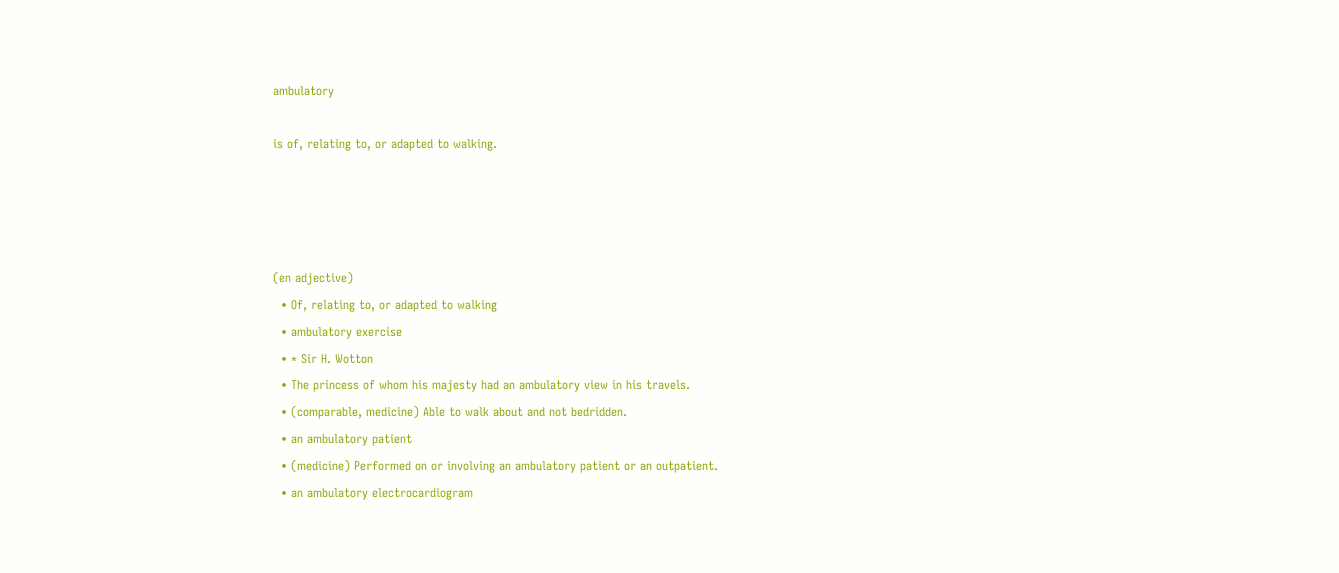ambulatory

is of, relating to, or adapted to walking.




(en adjective)
  • Of, relating to, or adapted to walking
  • ambulatory exercise
  • * Sir H. Wotton
  • The princess of whom his majesty had an ambulatory view in his travels.
  • (comparable, medicine) Able to walk about and not bedridden.
  • an ambulatory patient
  • (medicine) Performed on or involving an ambulatory patient or an outpatient.
  • an ambulatory electrocardiogram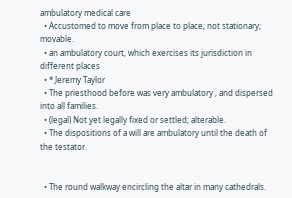ambulatory medical care
  • Accustomed to move from place to place; not stationary; movable.
  • an ambulatory court, which exercises its jurisdiction in different places
  • * Jeremy Taylor
  • The priesthood before was very ambulatory , and dispersed into all families.
  • (legal) Not yet legally fixed or settled; alterable.
  • The dispositions of a will are ambulatory until the death of the testator.


  • The round walkway encircling the altar in many cathedrals.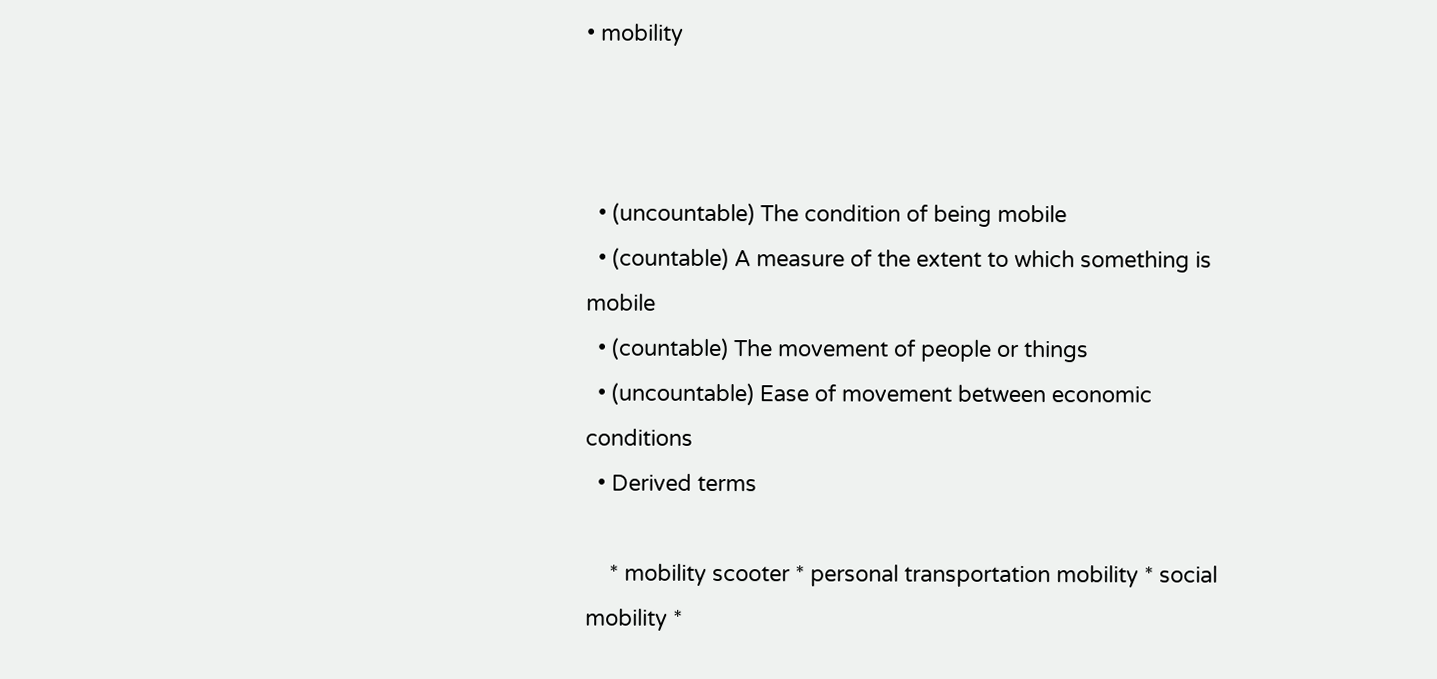• mobility



  • (uncountable) The condition of being mobile
  • (countable) A measure of the extent to which something is mobile
  • (countable) The movement of people or things
  • (uncountable) Ease of movement between economic conditions
  • Derived terms

    * mobility scooter * personal transportation mobility * social mobility *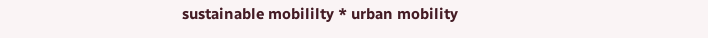sustainable mobililty * urban mobility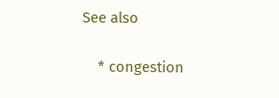See also

    * congestion